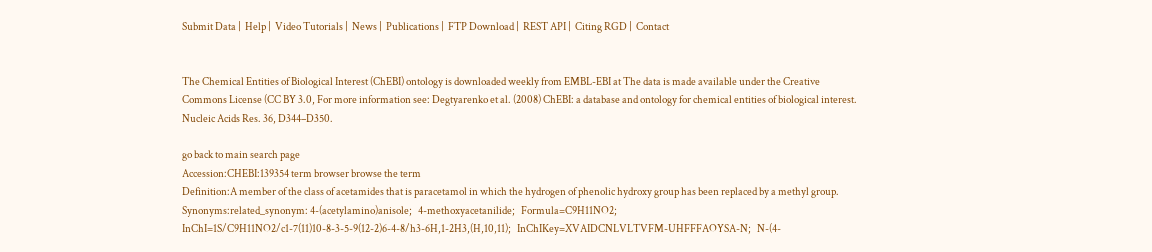Submit Data |  Help |  Video Tutorials |  News |  Publications |  FTP Download |  REST API |  Citing RGD |  Contact


The Chemical Entities of Biological Interest (ChEBI) ontology is downloaded weekly from EMBL-EBI at The data is made available under the Creative Commons License (CC BY 3.0, For more information see: Degtyarenko et al. (2008) ChEBI: a database and ontology for chemical entities of biological interest. Nucleic Acids Res. 36, D344–D350.

go back to main search page
Accession:CHEBI:139354 term browser browse the term
Definition:A member of the class of acetamides that is paracetamol in which the hydrogen of phenolic hydroxy group has been replaced by a methyl group.
Synonyms:related_synonym: 4-(acetylamino)anisole;   4-methoxyacetanilide;   Formula=C9H11NO2;   InChI=1S/C9H11NO2/c1-7(11)10-8-3-5-9(12-2)6-4-8/h3-6H,1-2H3,(H,10,11);   InChIKey=XVAIDCNLVLTVFM-UHFFFAOYSA-N;   N-(4-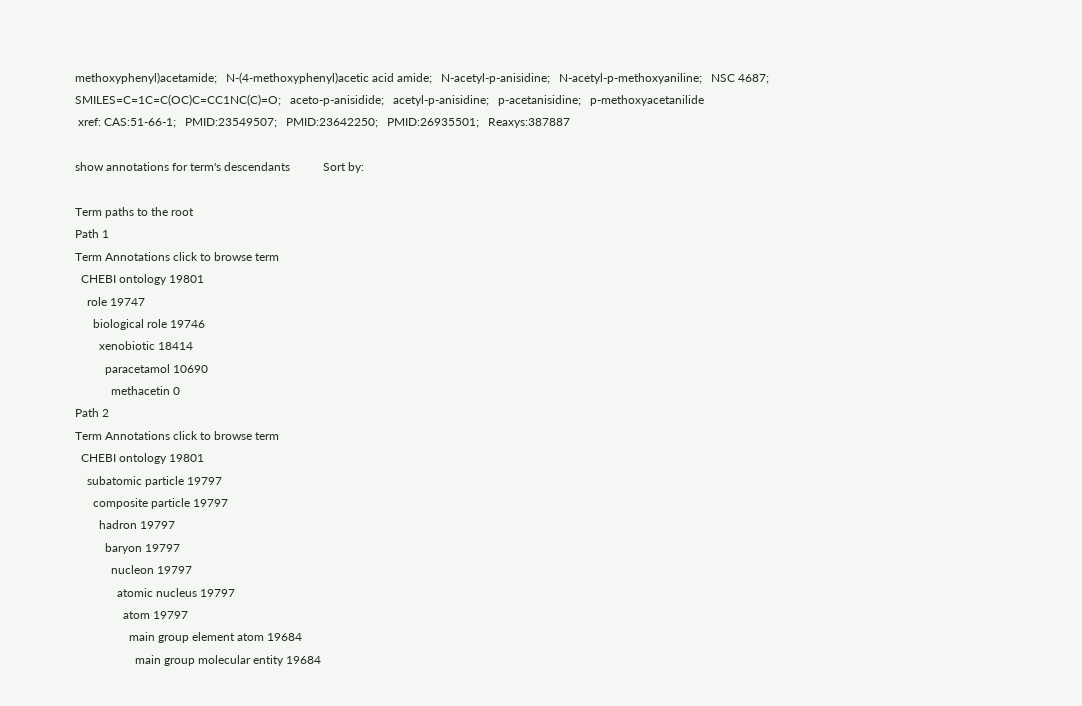methoxyphenyl)acetamide;   N-(4-methoxyphenyl)acetic acid amide;   N-acetyl-p-anisidine;   N-acetyl-p-methoxyaniline;   NSC 4687;   SMILES=C=1C=C(OC)C=CC1NC(C)=O;   aceto-p-anisidide;   acetyl-p-anisidine;   p-acetanisidine;   p-methoxyacetanilide
 xref: CAS:51-66-1;   PMID:23549507;   PMID:23642250;   PMID:26935501;   Reaxys:387887

show annotations for term's descendants           Sort by:

Term paths to the root
Path 1
Term Annotations click to browse term
  CHEBI ontology 19801
    role 19747
      biological role 19746
        xenobiotic 18414
          paracetamol 10690
            methacetin 0
Path 2
Term Annotations click to browse term
  CHEBI ontology 19801
    subatomic particle 19797
      composite particle 19797
        hadron 19797
          baryon 19797
            nucleon 19797
              atomic nucleus 19797
                atom 19797
                  main group element atom 19684
                    main group molecular entity 19684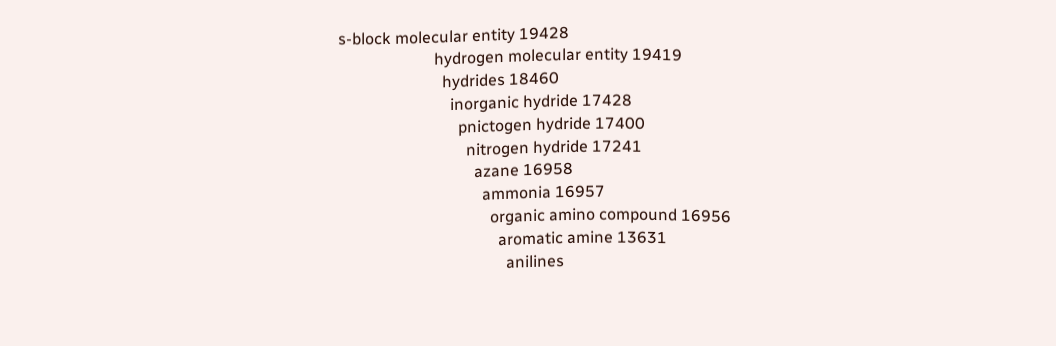s-block molecular entity 19428
                        hydrogen molecular entity 19419
                          hydrides 18460
                            inorganic hydride 17428
                              pnictogen hydride 17400
                                nitrogen hydride 17241
                                  azane 16958
                                    ammonia 16957
                                      organic amino compound 16956
                                        aromatic amine 13631
                                          anilines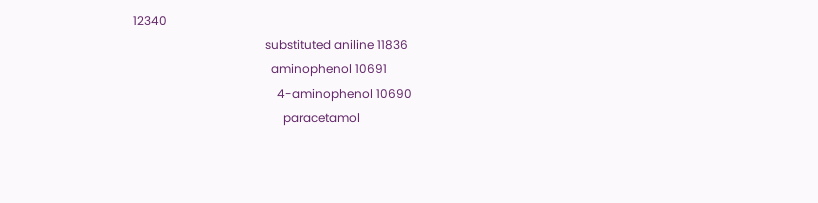12340
                                            substituted aniline 11836
                                              aminophenol 10691
                                                4-aminophenol 10690
                                                  paracetamol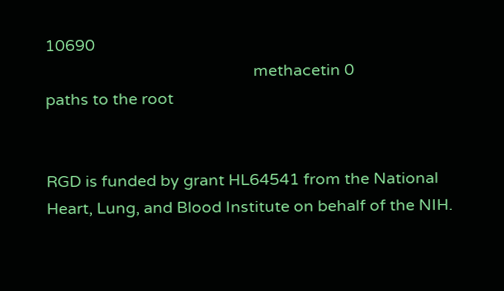10690
                                                    methacetin 0
paths to the root


RGD is funded by grant HL64541 from the National Heart, Lung, and Blood Institute on behalf of the NIH.